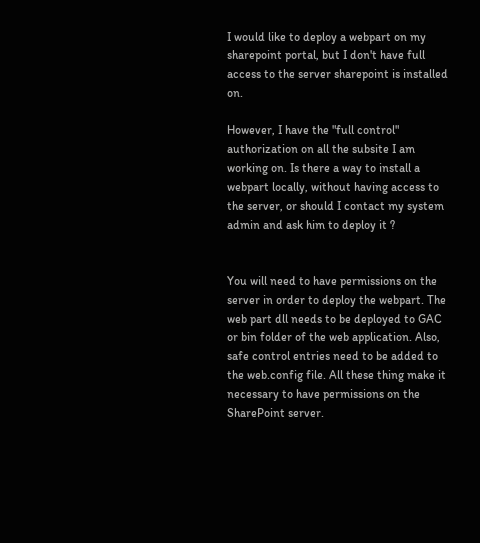I would like to deploy a webpart on my sharepoint portal, but I don't have full access to the server sharepoint is installed on.

However, I have the "full control" authorization on all the subsite I am working on. Is there a way to install a webpart locally, without having access to the server, or should I contact my system admin and ask him to deploy it ?


You will need to have permissions on the server in order to deploy the webpart. The web part dll needs to be deployed to GAC or bin folder of the web application. Also, safe control entries need to be added to the web.config file. All these thing make it necessary to have permissions on the SharePoint server.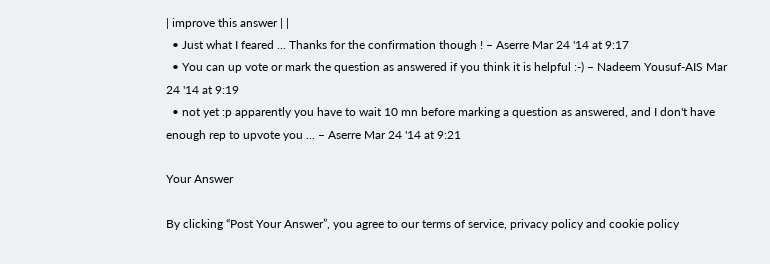| improve this answer | |
  • Just what I feared ... Thanks for the confirmation though ! – Aserre Mar 24 '14 at 9:17
  • You can up vote or mark the question as answered if you think it is helpful :-) – Nadeem Yousuf-AIS Mar 24 '14 at 9:19
  • not yet :p apparently you have to wait 10 mn before marking a question as answered, and I don't have enough rep to upvote you ... – Aserre Mar 24 '14 at 9:21

Your Answer

By clicking “Post Your Answer”, you agree to our terms of service, privacy policy and cookie policy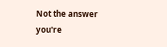Not the answer you're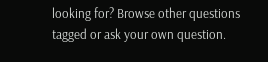looking for? Browse other questions tagged or ask your own question.